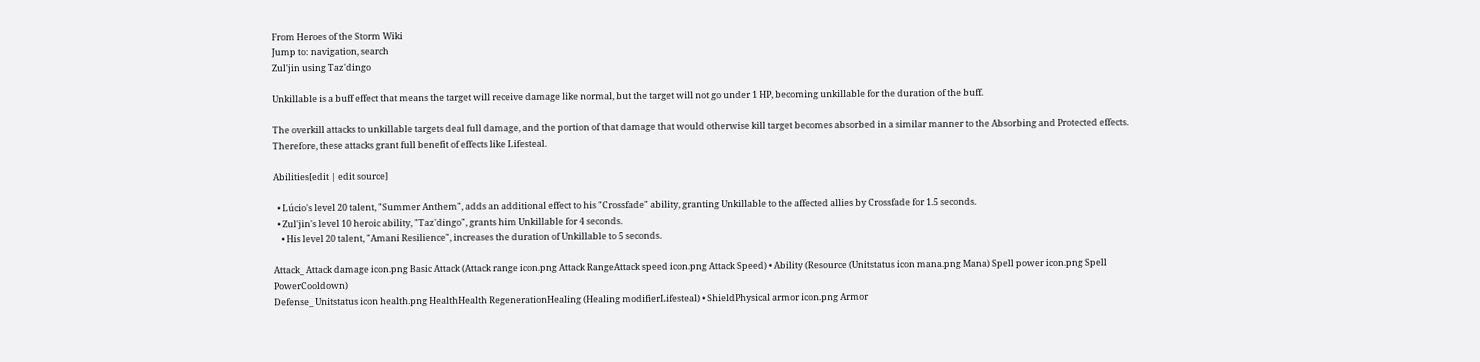From Heroes of the Storm Wiki
Jump to: navigation, search
Zul'jin using Taz'dingo

Unkillable is a buff effect that means the target will receive damage like normal, but the target will not go under 1 HP, becoming unkillable for the duration of the buff.

The overkill attacks to unkillable targets deal full damage, and the portion of that damage that would otherwise kill target becomes absorbed in a similar manner to the Absorbing and Protected effects. Therefore, these attacks grant full benefit of effects like Lifesteal.

Abilities[edit | edit source]

  • Lúcio's level 20 talent, "Summer Anthem", adds an additional effect to his "Crossfade" ability, granting Unkillable to the affected allies by Crossfade for 1.5 seconds.
  • Zul'jin's level 10 heroic ability, "Taz'dingo", grants him Unkillable for 4 seconds.
    • His level 20 talent, "Amani Resilience", increases the duration of Unkillable to 5 seconds.

Attack_ Attack damage icon.png Basic Attack (Attack range icon.png Attack RangeAttack speed icon.png Attack Speed) • Ability (Resource (Unitstatus icon mana.png Mana) Spell power icon.png Spell PowerCooldown)
Defense_ Unitstatus icon health.png HealthHealth RegenerationHealing (Healing modifierLifesteal) • ShieldPhysical armor icon.png Armor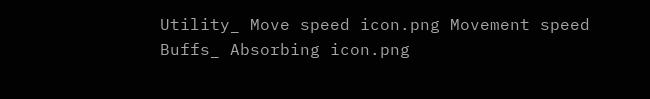Utility_ Move speed icon.png Movement speed
Buffs_ Absorbing icon.png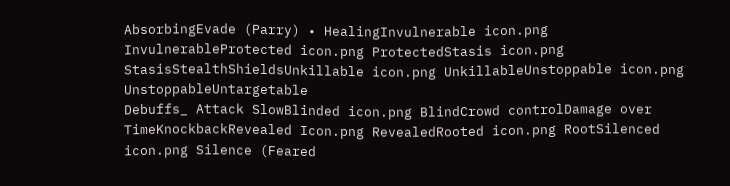AbsorbingEvade (Parry) • HealingInvulnerable icon.png InvulnerableProtected icon.png ProtectedStasis icon.png StasisStealthShieldsUnkillable icon.png UnkillableUnstoppable icon.png UnstoppableUntargetable
Debuffs_ Attack SlowBlinded icon.png BlindCrowd controlDamage over TimeKnockbackRevealed Icon.png RevealedRooted icon.png RootSilenced icon.png Silence (Feared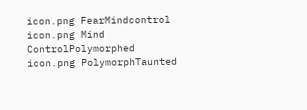icon.png FearMindcontrol icon.png Mind ControlPolymorphed icon.png PolymorphTaunted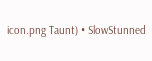icon.png Taunt) • SlowStunned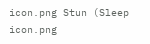icon.png Stun (Sleep icon.png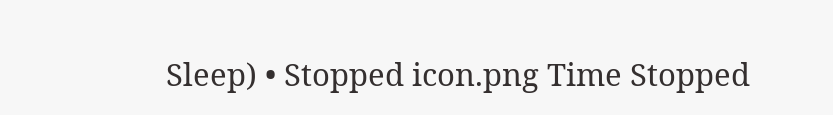Sleep) • Stopped icon.png Time Stopped